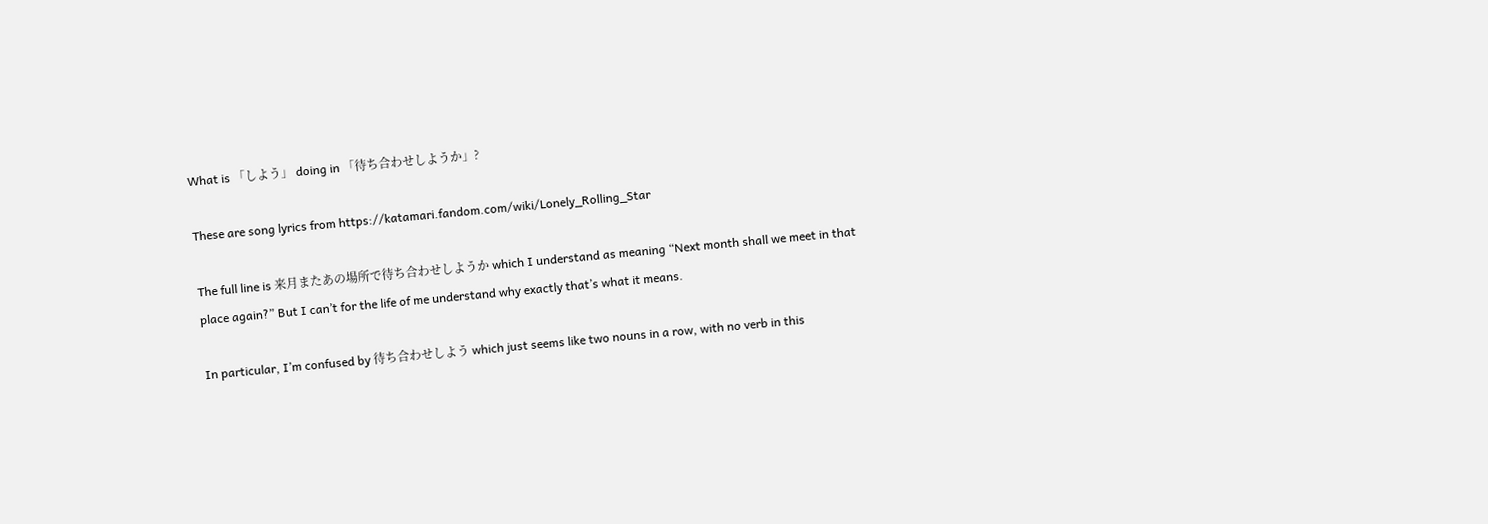What is 「しよう」 doing in 「待ち合わせしようか」?

These are song lyrics from https://katamari.fandom.com/wiki/Lonely_Rolling_Star

The full line is 来月またあの場所で待ち合わせしようか which I understand as meaning “Next month shall we meet in that place again?” But I can’t for the life of me understand why exactly that’s what it means.

In particular, I’m confused by 待ち合わせしよう which just seems like two nouns in a row, with no verb in this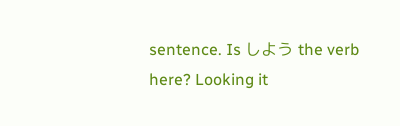sentence. Is しよう the verb here? Looking it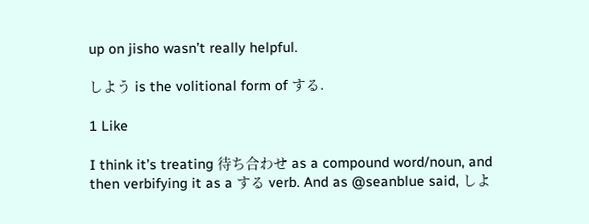up on jisho wasn’t really helpful.

しよう is the volitional form of する.

1 Like

I think it’s treating 待ち合わせ as a compound word/noun, and then verbifying it as a する verb. And as @seanblue said, しよ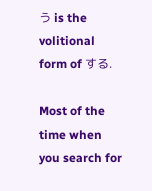う is the volitional form of する.

Most of the time when you search for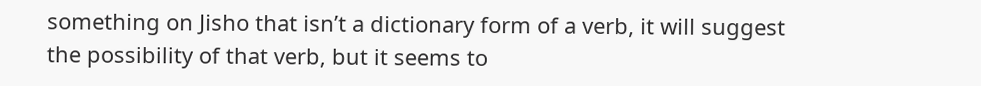something on Jisho that isn’t a dictionary form of a verb, it will suggest the possibility of that verb, but it seems to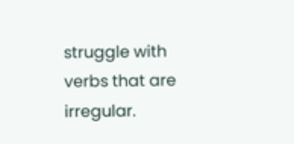struggle with verbs that are irregular.